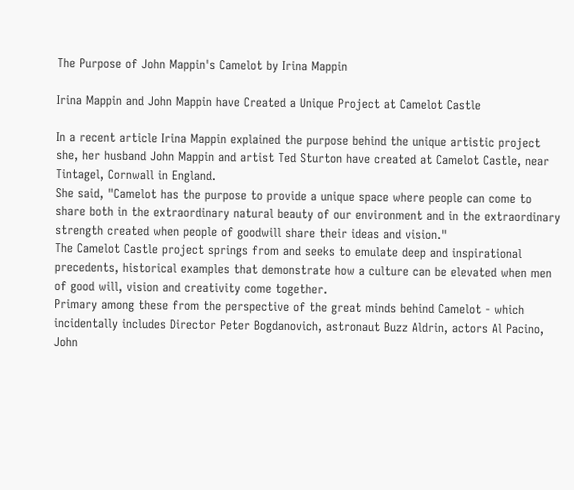The Purpose of John Mappin's Camelot by Irina Mappin

Irina Mappin and John Mappin have Created a Unique Project at Camelot Castle

In a recent article Irina Mappin explained the purpose behind the unique artistic project she, her husband John Mappin and artist Ted Sturton have created at Camelot Castle, near Tintagel, Cornwall in England.
She said, "Camelot has the purpose to provide a unique space where people can come to share both in the extraordinary natural beauty of our environment and in the extraordinary strength created when people of goodwill share their ideas and vision."
The Camelot Castle project springs from and seeks to emulate deep and inspirational precedents, historical examples that demonstrate how a culture can be elevated when men of good will, vision and creativity come together.
Primary among these from the perspective of the great minds behind Camelot - which incidentally includes Director Peter Bogdanovich, astronaut Buzz Aldrin, actors Al Pacino, John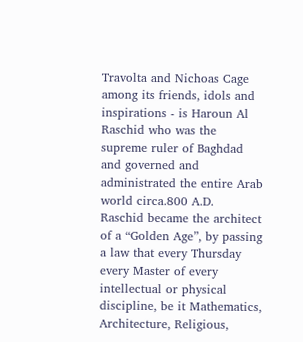Travolta and Nichoas Cage among its friends, idols and inspirations - is Haroun Al Raschid who was the supreme ruler of Baghdad and governed and administrated the entire Arab world circa.800 A.D.
Raschid became the architect of a “Golden Age”, by passing a law that every Thursday every Master of every intellectual or physical discipline, be it Mathematics, Architecture, Religious,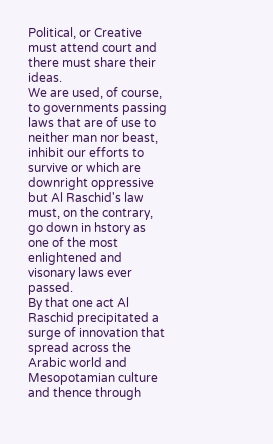Political, or Creative must attend court and there must share their ideas.
We are used, of course, to governments passing laws that are of use to neither man nor beast, inhibit our efforts to survive or which are downright oppressive but Al Raschid's law must, on the contrary, go down in hstory as one of the most enlightened and visonary laws ever passed.
By that one act Al Raschid precipitated a surge of innovation that spread across the Arabic world and Mesopotamian culture and thence through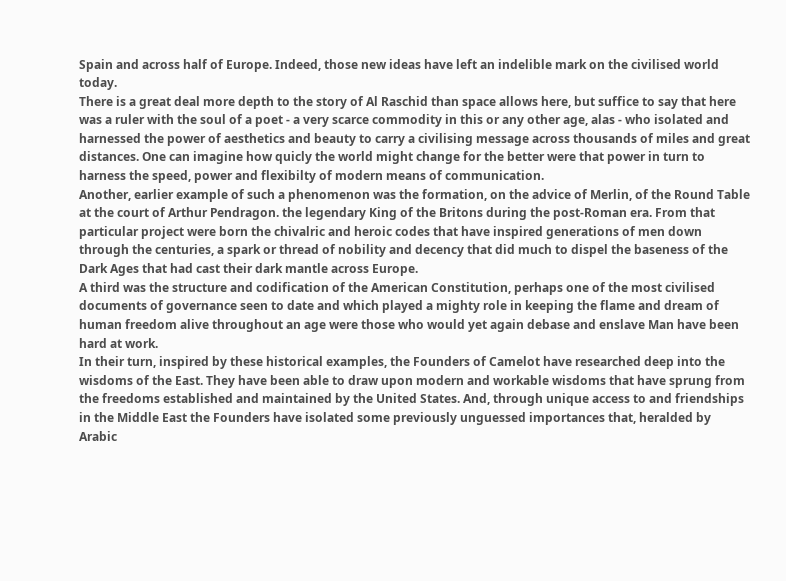Spain and across half of Europe. Indeed, those new ideas have left an indelible mark on the civilised world today.
There is a great deal more depth to the story of Al Raschid than space allows here, but suffice to say that here was a ruler with the soul of a poet - a very scarce commodity in this or any other age, alas - who isolated and harnessed the power of aesthetics and beauty to carry a civilising message across thousands of miles and great distances. One can imagine how quicly the world might change for the better were that power in turn to harness the speed, power and flexibilty of modern means of communication.
Another, earlier example of such a phenomenon was the formation, on the advice of Merlin, of the Round Table at the court of Arthur Pendragon. the legendary King of the Britons during the post-Roman era. From that particular project were born the chivalric and heroic codes that have inspired generations of men down through the centuries, a spark or thread of nobility and decency that did much to dispel the baseness of the Dark Ages that had cast their dark mantle across Europe.
A third was the structure and codification of the American Constitution, perhaps one of the most civilised documents of governance seen to date and which played a mighty role in keeping the flame and dream of human freedom alive throughout an age were those who would yet again debase and enslave Man have been hard at work.
In their turn, inspired by these historical examples, the Founders of Camelot have researched deep into the wisdoms of the East. They have been able to draw upon modern and workable wisdoms that have sprung from the freedoms established and maintained by the United States. And, through unique access to and friendships in the Middle East the Founders have isolated some previously unguessed importances that, heralded by Arabic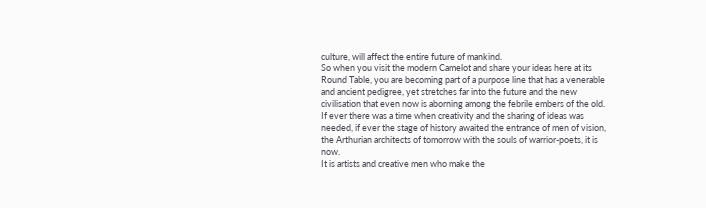culture, will affect the entire future of mankind.
So when you visit the modern Camelot and share your ideas here at its Round Table, you are becoming part of a purpose line that has a venerable and ancient pedigree, yet stretches far into the future and the new civilisation that even now is aborning among the febrile embers of the old.
If ever there was a time when creativity and the sharing of ideas was needed, if ever the stage of history awaited the entrance of men of vision, the Arthurian architects of tomorrow with the souls of warrior-poets, it is now.
It is artists and creative men who make the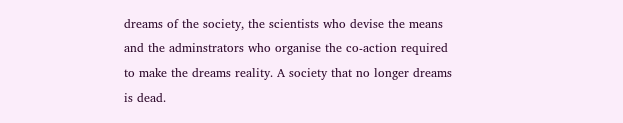dreams of the society, the scientists who devise the means and the adminstrators who organise the co-action required to make the dreams reality. A society that no longer dreams is dead.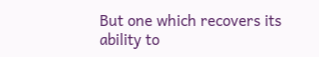But one which recovers its ability to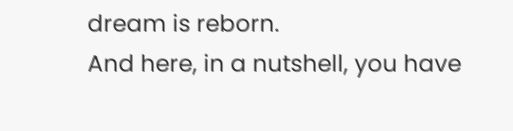dream is reborn.
And here, in a nutshell, you have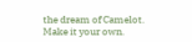the dream of Camelot.
Make it your own.